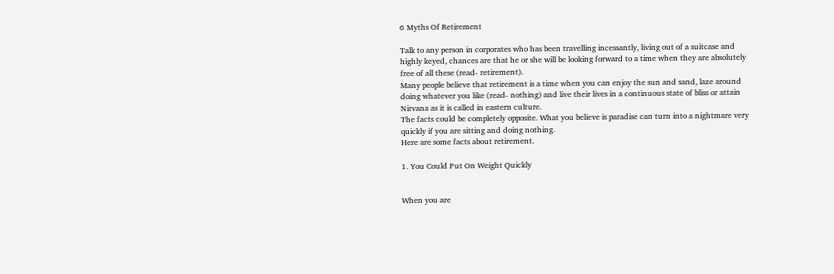6 Myths Of Retirement

Talk to any person in corporates who has been travelling incessantly, living out of a suitcase and highly keyed, chances are that he or she will be looking forward to a time when they are absolutely free of all these (read- retirement).
Many people believe that retirement is a time when you can enjoy the sun and sand, laze around doing whatever you like (read- nothing) and live their lives in a continuous state of bliss or attain Nirvana as it is called in eastern culture.
The facts could be completely opposite. What you believe is paradise can turn into a nightmare very quickly if you are sitting and doing nothing.
Here are some facts about retirement.

1. You Could Put On Weight Quickly


When you are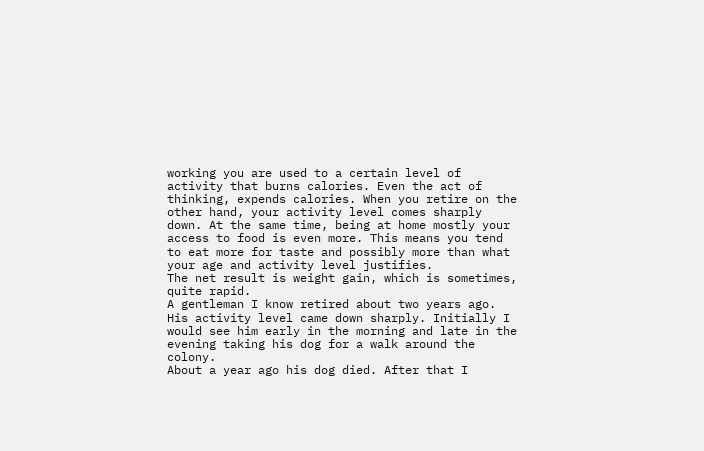working you are used to a certain level of activity that burns calories. Even the act of thinking, expends calories. When you retire on the other hand, your activity level comes sharply down. At the same time, being at home mostly your access to food is even more. This means you tend to eat more for taste and possibly more than what your age and activity level justifies.
The net result is weight gain, which is sometimes, quite rapid.
A gentleman I know retired about two years ago. His activity level came down sharply. Initially I would see him early in the morning and late in the evening taking his dog for a walk around the colony.
About a year ago his dog died. After that I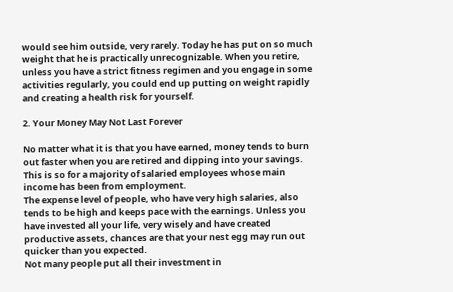would see him outside, very rarely. Today he has put on so much weight that he is practically unrecognizable. When you retire, unless you have a strict fitness regimen and you engage in some activities regularly, you could end up putting on weight rapidly and creating a health risk for yourself.

2. Your Money May Not Last Forever

No matter what it is that you have earned, money tends to burn out faster when you are retired and dipping into your savings. This is so for a majority of salaried employees whose main income has been from employment.
The expense level of people, who have very high salaries, also tends to be high and keeps pace with the earnings. Unless you have invested all your life, very wisely and have created productive assets, chances are that your nest egg may run out quicker than you expected.
Not many people put all their investment in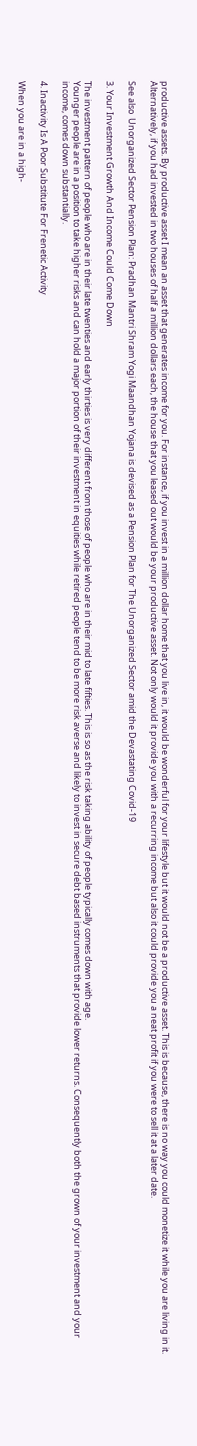productive assets. By productive asset I mean an asset that generates income for you. For instance, if you invest in a million dollar home that you live in, it would be wonderful for your lifestyle but it would not be a productive asset. This is because, there is no way you could monetize it while you are living in it.
Alternatively, if you had invested in two houses of half a million dollars each, the house that you leased out would be your productive asset. Not only would it provide you with a recurring income but also it could provide you a neat profit if you were to sell it at a later date.

See also  Unorganized Sector Pension Plan: Pradhan Mantri Shram Yogi Maandhan Yojana is devised as a Pension Plan for The Unorganized Sector amid the Devastating Covid-19

3. Your Investment Growth And Income Could Come Down

The investment pattern of people who are in their late twenties and early thirties is very different from those of people who are in their mid to late fifties. This is so as the risk taking ability of people typically comes down with age.
Younger people are in a position to take higher risks and can hold a major portion of their investment in equities while retired people tend to be more risk averse and likely to invest in secure debt based instruments that provide lower returns. Consequently both the grown of your investment and your income, comes down substantially.

4. Inactivity Is A Poor Substitute For Frenetic Activity

When you are in a high-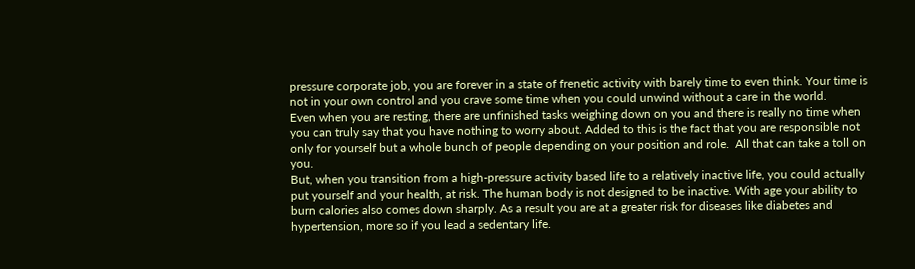pressure corporate job, you are forever in a state of frenetic activity with barely time to even think. Your time is not in your own control and you crave some time when you could unwind without a care in the world.
Even when you are resting, there are unfinished tasks weighing down on you and there is really no time when you can truly say that you have nothing to worry about. Added to this is the fact that you are responsible not only for yourself but a whole bunch of people depending on your position and role.  All that can take a toll on you.
But, when you transition from a high-pressure activity based life to a relatively inactive life, you could actually put yourself and your health, at risk. The human body is not designed to be inactive. With age your ability to burn calories also comes down sharply. As a result you are at a greater risk for diseases like diabetes and hypertension, more so if you lead a sedentary life.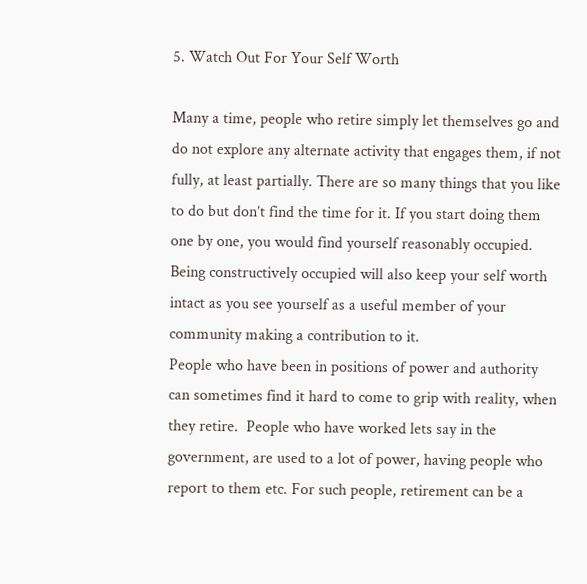5. Watch Out For Your Self Worth

Many a time, people who retire simply let themselves go and do not explore any alternate activity that engages them, if not fully, at least partially. There are so many things that you like to do but don’t find the time for it. If you start doing them one by one, you would find yourself reasonably occupied. Being constructively occupied will also keep your self worth intact as you see yourself as a useful member of your community making a contribution to it.
People who have been in positions of power and authority can sometimes find it hard to come to grip with reality, when they retire.  People who have worked lets say in the government, are used to a lot of power, having people who report to them etc. For such people, retirement can be a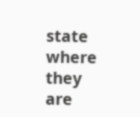state where they are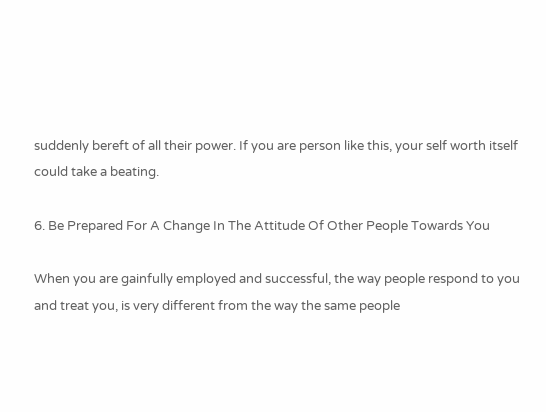suddenly bereft of all their power. If you are person like this, your self worth itself could take a beating.

6. Be Prepared For A Change In The Attitude Of Other People Towards You

When you are gainfully employed and successful, the way people respond to you and treat you, is very different from the way the same people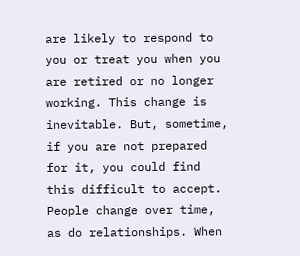are likely to respond to you or treat you when you are retired or no longer working. This change is inevitable. But, sometime, if you are not prepared for it, you could find this difficult to accept.
People change over time, as do relationships. When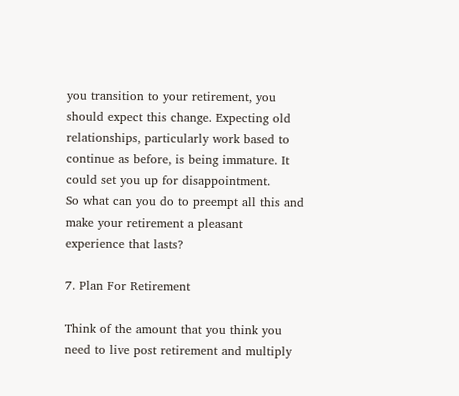you transition to your retirement, you should expect this change. Expecting old relationships, particularly work based to continue as before, is being immature. It could set you up for disappointment.
So what can you do to preempt all this and make your retirement a pleasant experience that lasts?

7. Plan For Retirement

Think of the amount that you think you need to live post retirement and multiply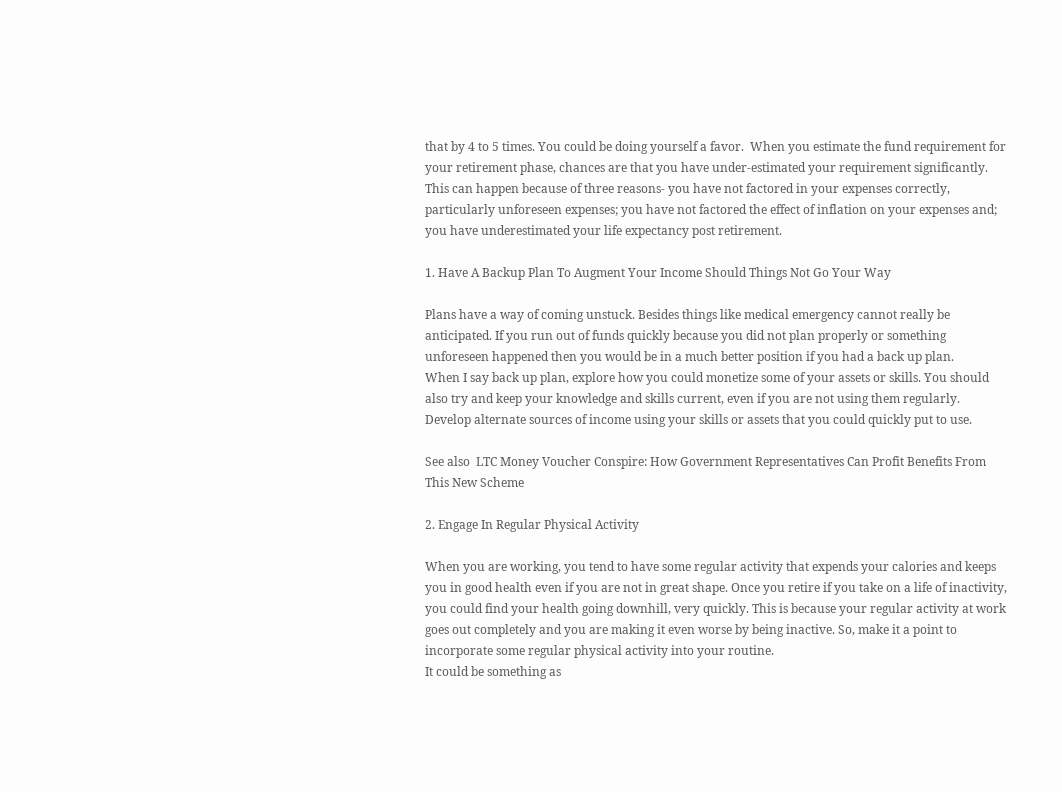that by 4 to 5 times. You could be doing yourself a favor.  When you estimate the fund requirement for your retirement phase, chances are that you have under-estimated your requirement significantly. This can happen because of three reasons- you have not factored in your expenses correctly, particularly unforeseen expenses; you have not factored the effect of inflation on your expenses and; you have underestimated your life expectancy post retirement.

1. Have A Backup Plan To Augment Your Income Should Things Not Go Your Way

Plans have a way of coming unstuck. Besides things like medical emergency cannot really be anticipated. If you run out of funds quickly because you did not plan properly or something unforeseen happened then you would be in a much better position if you had a back up plan.
When I say back up plan, explore how you could monetize some of your assets or skills. You should also try and keep your knowledge and skills current, even if you are not using them regularly.
Develop alternate sources of income using your skills or assets that you could quickly put to use.

See also  LTC Money Voucher Conspire: How Government Representatives Can Profit Benefits From This New Scheme

2. Engage In Regular Physical Activity

When you are working, you tend to have some regular activity that expends your calories and keeps you in good health even if you are not in great shape. Once you retire if you take on a life of inactivity, you could find your health going downhill, very quickly. This is because your regular activity at work goes out completely and you are making it even worse by being inactive. So, make it a point to incorporate some regular physical activity into your routine.
It could be something as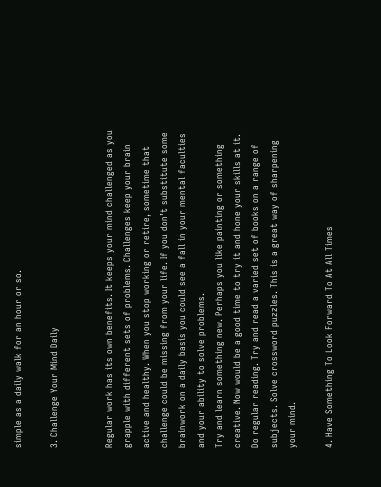simple as a daily walk for an hour or so.

3. Challenge Your Mind Daily


Regular work has its own benefits. It keeps your mind challenged as you grapple with different sets of problems. Challenges keep your brain active and healthy. When you stop working or retire, sometime that challenge could be missing from your life. If you don’t substitute some brainwork on a daily basis you could see a fall in your mental faculties and your ability to solve problems.
Try and learn something new. Perhaps you like painting or something creative. Now would be a good time to try it and hone your skills at it. Do regular reading. Try and read a varied set of books on a range of subjects. Solve crossword puzzles. This is a great way of sharpening your mind.

4. Have Something To Look Forward To At All Times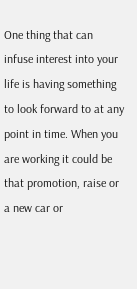One thing that can infuse interest into your life is having something to look forward to at any point in time. When you are working it could be that promotion, raise or a new car or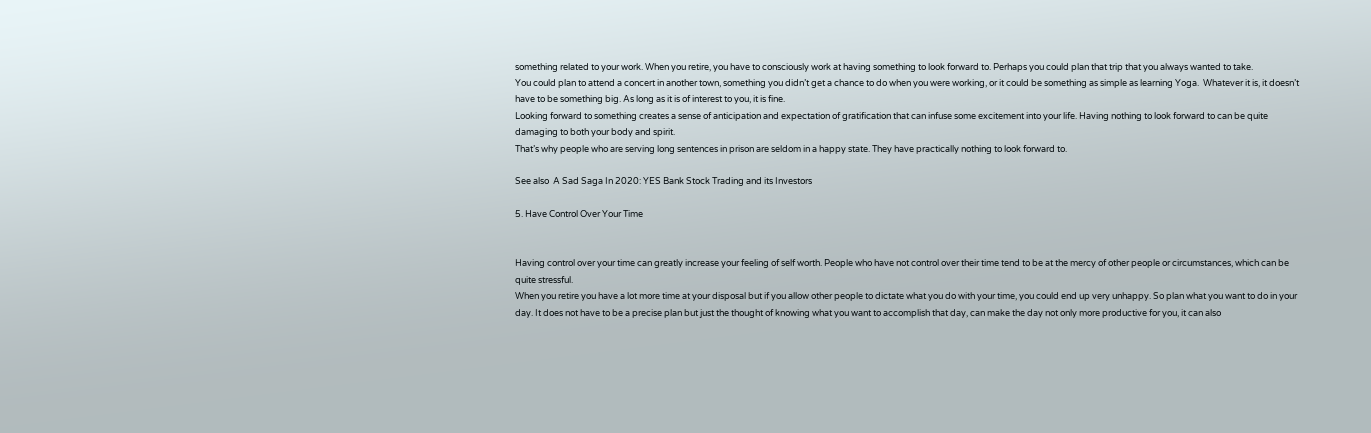something related to your work. When you retire, you have to consciously work at having something to look forward to. Perhaps you could plan that trip that you always wanted to take.
You could plan to attend a concert in another town, something you didn’t get a chance to do when you were working, or it could be something as simple as learning Yoga.  Whatever it is, it doesn’t have to be something big. As long as it is of interest to you, it is fine.
Looking forward to something creates a sense of anticipation and expectation of gratification that can infuse some excitement into your life. Having nothing to look forward to can be quite damaging to both your body and spirit.
That’s why people who are serving long sentences in prison are seldom in a happy state. They have practically nothing to look forward to.

See also  A Sad Saga In 2020: YES Bank Stock Trading and its Investors

5. Have Control Over Your Time


Having control over your time can greatly increase your feeling of self worth. People who have not control over their time tend to be at the mercy of other people or circumstances, which can be quite stressful.
When you retire you have a lot more time at your disposal but if you allow other people to dictate what you do with your time, you could end up very unhappy. So plan what you want to do in your day. It does not have to be a precise plan but just the thought of knowing what you want to accomplish that day, can make the day not only more productive for you, it can also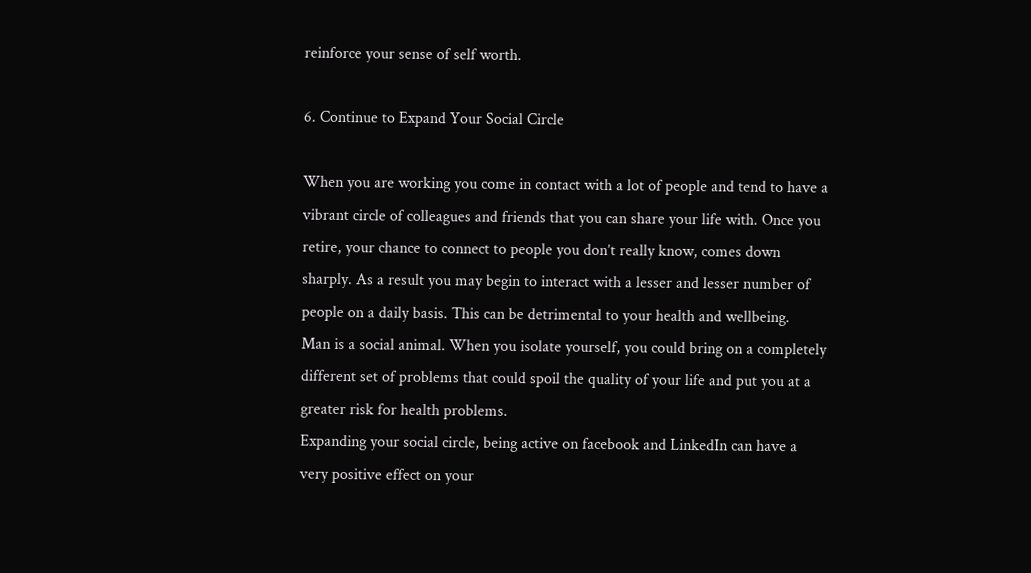reinforce your sense of self worth.

6. Continue to Expand Your Social Circle

When you are working you come in contact with a lot of people and tend to have a vibrant circle of colleagues and friends that you can share your life with. Once you retire, your chance to connect to people you don’t really know, comes down sharply. As a result you may begin to interact with a lesser and lesser number of people on a daily basis. This can be detrimental to your health and wellbeing.
Man is a social animal. When you isolate yourself, you could bring on a completely different set of problems that could spoil the quality of your life and put you at a greater risk for health problems.
Expanding your social circle, being active on facebook and LinkedIn can have a very positive effect on your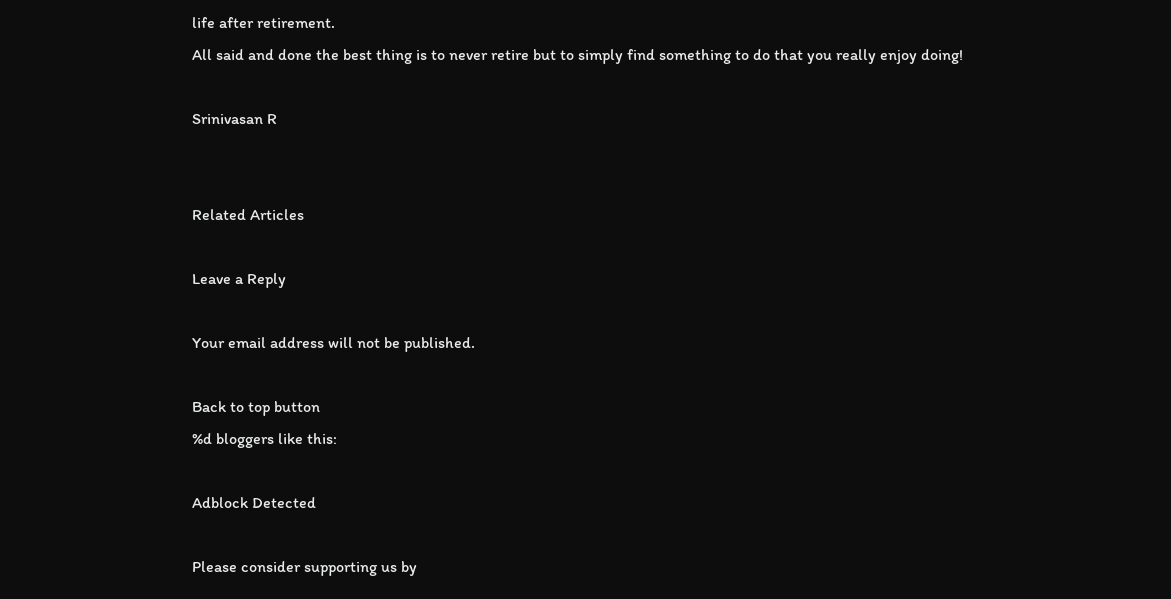life after retirement.
All said and done the best thing is to never retire but to simply find something to do that you really enjoy doing!

Srinivasan R


Related Articles

Leave a Reply

Your email address will not be published.

Back to top button
%d bloggers like this:

Adblock Detected

Please consider supporting us by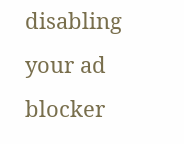disabling your ad blocker